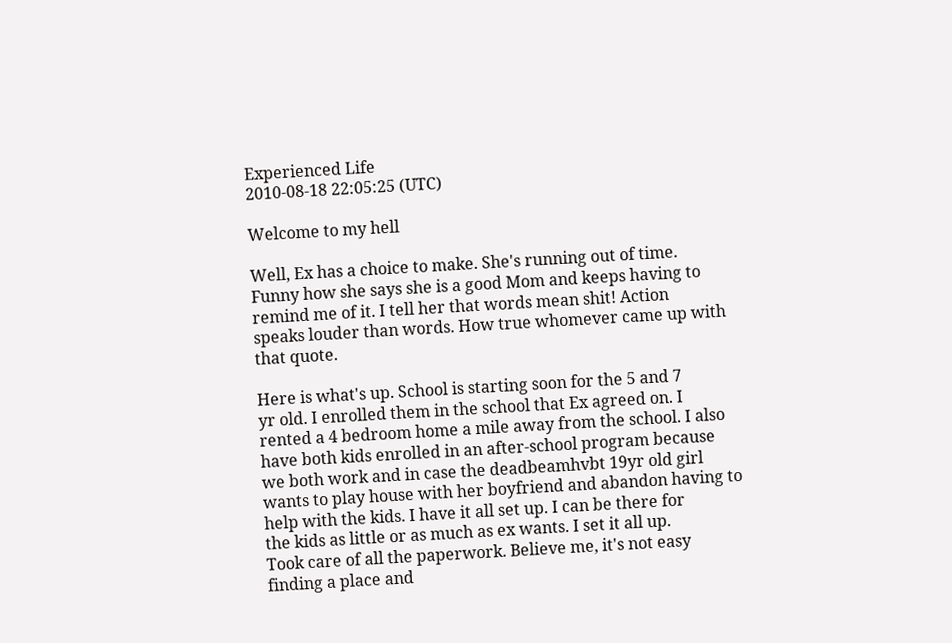Experienced Life
2010-08-18 22:05:25 (UTC)

Welcome to my hell

Well, Ex has a choice to make. She's running out of time.
Funny how she says she is a good Mom and keeps having to
remind me of it. I tell her that words mean shit! Action
speaks louder than words. How true whomever came up with
that quote.

Here is what's up. School is starting soon for the 5 and 7
yr old. I enrolled them in the school that Ex agreed on. I
rented a 4 bedroom home a mile away from the school. I also
have both kids enrolled in an after-school program because
we both work and in case the deadbeamhvbt 19yr old girl
wants to play house with her boyfriend and abandon having to
help with the kids. I have it all set up. I can be there for
the kids as little or as much as ex wants. I set it all up.
Took care of all the paperwork. Believe me, it's not easy
finding a place and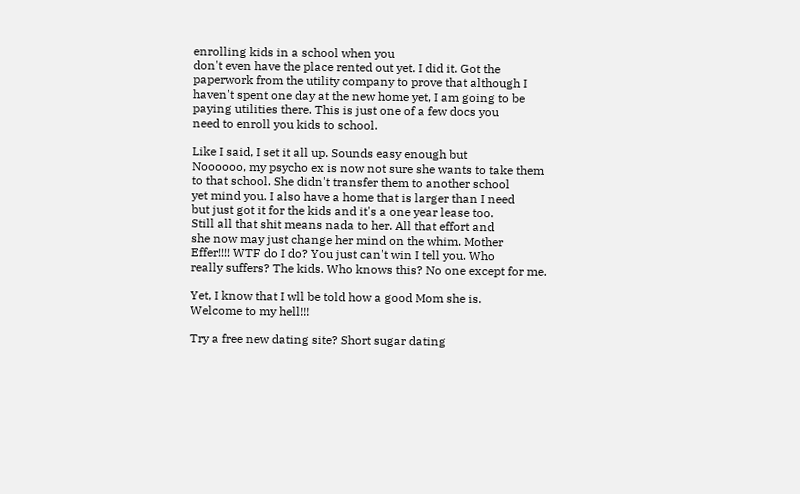enrolling kids in a school when you
don't even have the place rented out yet. I did it. Got the
paperwork from the utility company to prove that although I
haven't spent one day at the new home yet, I am going to be
paying utilities there. This is just one of a few docs you
need to enroll you kids to school.

Like I said, I set it all up. Sounds easy enough but
Noooooo, my psycho ex is now not sure she wants to take them
to that school. She didn't transfer them to another school
yet mind you. I also have a home that is larger than I need
but just got it for the kids and it's a one year lease too.
Still all that shit means nada to her. All that effort and
she now may just change her mind on the whim. Mother
Effer!!!! WTF do I do? You just can't win I tell you. Who
really suffers? The kids. Who knows this? No one except for me.

Yet, I know that I wll be told how a good Mom she is.
Welcome to my hell!!!

Try a free new dating site? Short sugar dating